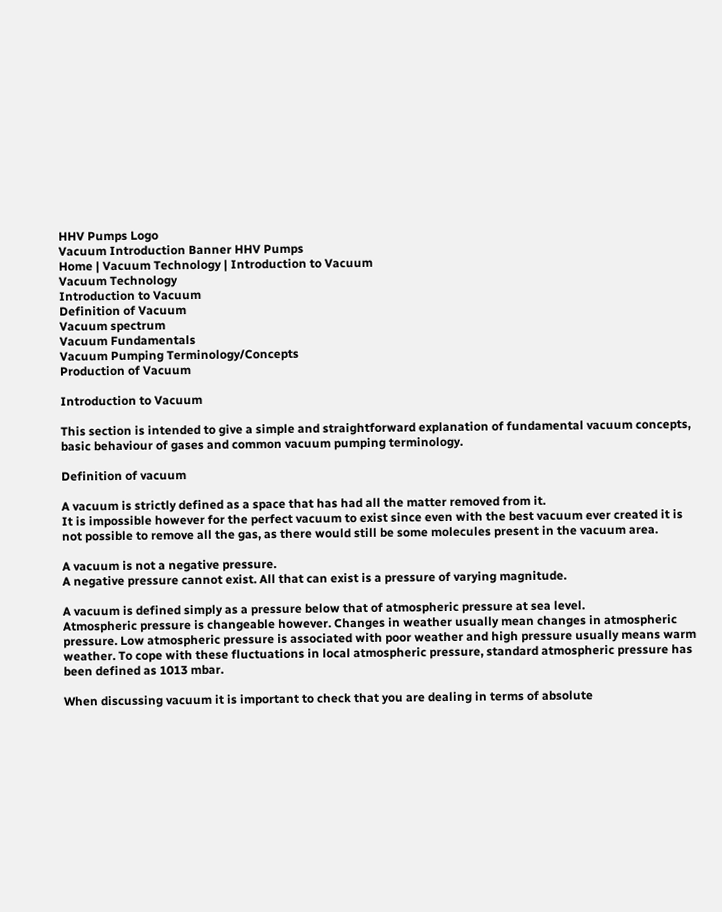HHV Pumps Logo
Vacuum Introduction Banner HHV Pumps
Home | Vacuum Technology | Introduction to Vacuum
Vacuum Technology
Introduction to Vacuum
Definition of Vacuum
Vacuum spectrum
Vacuum Fundamentals
Vacuum Pumping Terminology/Concepts
Production of Vacuum

Introduction to Vacuum

This section is intended to give a simple and straightforward explanation of fundamental vacuum concepts, basic behaviour of gases and common vacuum pumping terminology.

Definition of vacuum

A vacuum is strictly defined as a space that has had all the matter removed from it.
It is impossible however for the perfect vacuum to exist since even with the best vacuum ever created it is not possible to remove all the gas, as there would still be some molecules present in the vacuum area.

A vacuum is not a negative pressure.
A negative pressure cannot exist. All that can exist is a pressure of varying magnitude.

A vacuum is defined simply as a pressure below that of atmospheric pressure at sea level.
Atmospheric pressure is changeable however. Changes in weather usually mean changes in atmospheric pressure. Low atmospheric pressure is associated with poor weather and high pressure usually means warm weather. To cope with these fluctuations in local atmospheric pressure, standard atmospheric pressure has been defined as 1013 mbar.

When discussing vacuum it is important to check that you are dealing in terms of absolute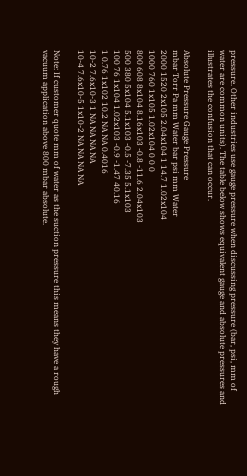pressure. Other industries use gauge pressure when discussing pressure (bar, psi, mm of water are common units). The table below shows equivalent gauge and absolute pressures and illustrates the confusion that can occur.

Absolute Pressure Gauge Pressure
mbar Torr Pa mm Water bar psi mm Water
2000 1520 2x105 2.04x104 1 14.7 1.02x104
1000 760 1x105 1.02x104 0 0 0
800 608 8x104 8.16x103 -0.8 -11.6 2.04x103
500 380 5x104 5.1x103 -0.5 -7.35 5.1x103
100 76 1x104 1.02x103 -0.9 -1.47 40.16
1 0.76 1x102 10.2 NA NA 0.4016
10-2 7.6x10-3 1 NA NA NA NA
10-4 7.6x10-5 1x10-2 NA NA NA NA

Note: If customer quote mm of water as the suction pressure this means they have a rough vacuum application above 800 mbar absolute.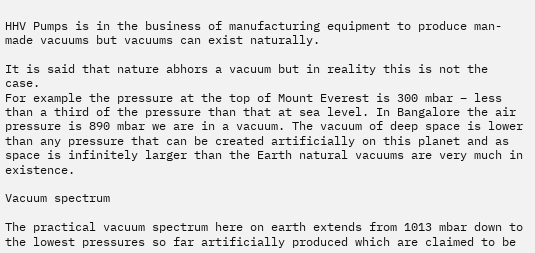HHV Pumps is in the business of manufacturing equipment to produce man-made vacuums but vacuums can exist naturally.

It is said that nature abhors a vacuum but in reality this is not the case.
For example the pressure at the top of Mount Everest is 300 mbar – less than a third of the pressure than that at sea level. In Bangalore the air pressure is 890 mbar we are in a vacuum. The vacuum of deep space is lower than any pressure that can be created artificially on this planet and as space is infinitely larger than the Earth natural vacuums are very much in existence.

Vacuum spectrum

The practical vacuum spectrum here on earth extends from 1013 mbar down to the lowest pressures so far artificially produced which are claimed to be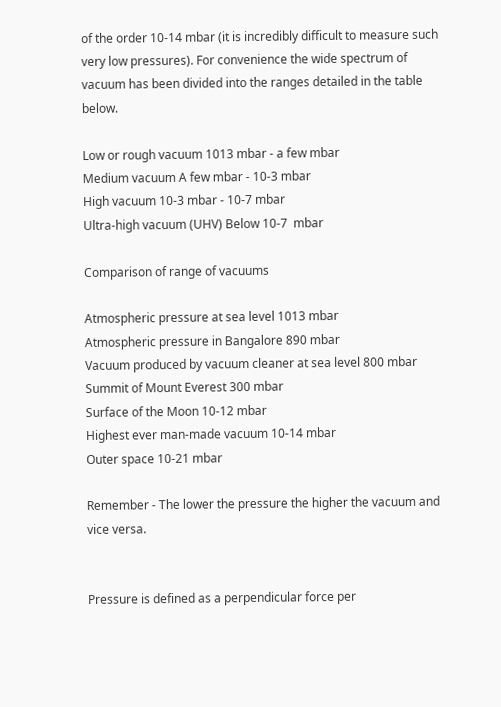of the order 10-14 mbar (it is incredibly difficult to measure such very low pressures). For convenience the wide spectrum of vacuum has been divided into the ranges detailed in the table below.

Low or rough vacuum 1013 mbar - a few mbar
Medium vacuum A few mbar - 10-3 mbar
High vacuum 10-3 mbar - 10-7 mbar
Ultra-high vacuum (UHV) Below 10-7  mbar

Comparison of range of vacuums

Atmospheric pressure at sea level 1013 mbar
Atmospheric pressure in Bangalore 890 mbar
Vacuum produced by vacuum cleaner at sea level 800 mbar
Summit of Mount Everest 300 mbar
Surface of the Moon 10-12 mbar
Highest ever man-made vacuum 10-14 mbar
Outer space 10-21 mbar

Remember - The lower the pressure the higher the vacuum and vice versa.


Pressure is defined as a perpendicular force per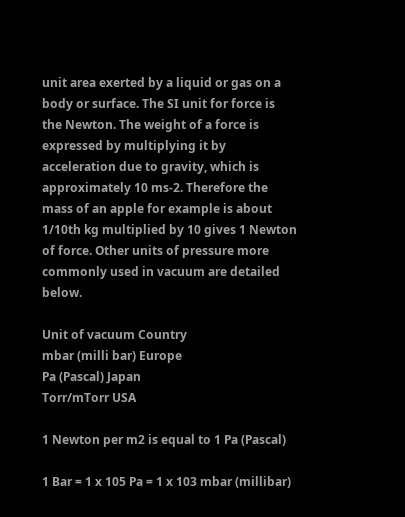unit area exerted by a liquid or gas on a body or surface. The SI unit for force is the Newton. The weight of a force is expressed by multiplying it by acceleration due to gravity, which is approximately 10 ms-2. Therefore the mass of an apple for example is about 1/10th kg multiplied by 10 gives 1 Newton of force. Other units of pressure more commonly used in vacuum are detailed below.

Unit of vacuum Country
mbar (milli bar) Europe
Pa (Pascal) Japan
Torr/mTorr USA

1 Newton per m2 is equal to 1 Pa (Pascal)

1 Bar = 1 x 105 Pa = 1 x 103 mbar (millibar)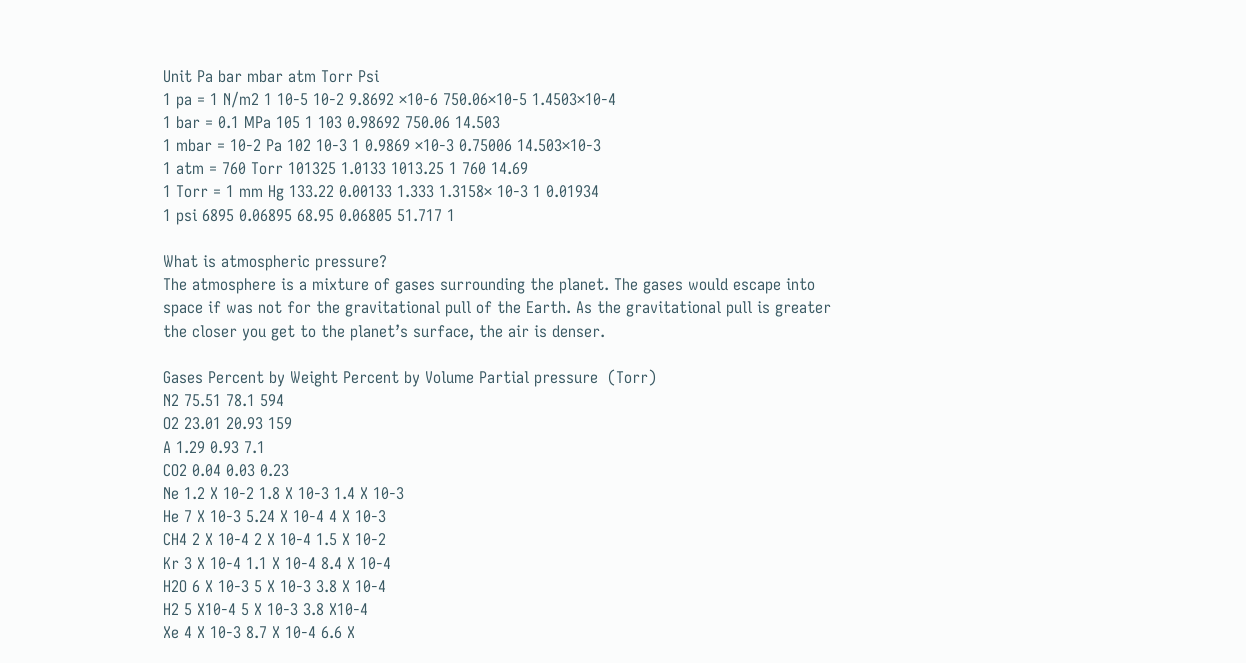Unit Pa bar mbar atm Torr Psi
1 pa = 1 N/m2 1 10-5 10-2 9.8692 ×10-6 750.06×10-5 1.4503×10-4
1 bar = 0.1 MPa 105 1 103 0.98692 750.06 14.503
1 mbar = 10-2 Pa 102 10-3 1 0.9869 ×10-3 0.75006 14.503×10-3
1 atm = 760 Torr 101325 1.0133 1013.25 1 760 14.69
1 Torr = 1 mm Hg 133.22 0.00133 1.333 1.3158× 10-3 1 0.01934
1 psi 6895 0.06895 68.95 0.06805 51.717 1

What is atmospheric pressure?
The atmosphere is a mixture of gases surrounding the planet. The gases would escape into space if was not for the gravitational pull of the Earth. As the gravitational pull is greater the closer you get to the planet’s surface, the air is denser.

Gases Percent by Weight Percent by Volume Partial pressure  (Torr)
N2 75.51 78.1 594
O2 23.01 20.93 159
A 1.29 0.93 7.1
CO2 0.04 0.03 0.23
Ne 1.2 X 10-2 1.8 X 10-3 1.4 X 10-3
He 7 X 10-3 5.24 X 10-4 4 X 10-3
CH4 2 X 10-4 2 X 10-4 1.5 X 10-2
Kr 3 X 10-4 1.1 X 10-4 8.4 X 10-4
H2O 6 X 10-3 5 X 10-3 3.8 X 10-4
H2 5 X10-4 5 X 10-3 3.8 X10-4
Xe 4 X 10-3 8.7 X 10-4 6.6 X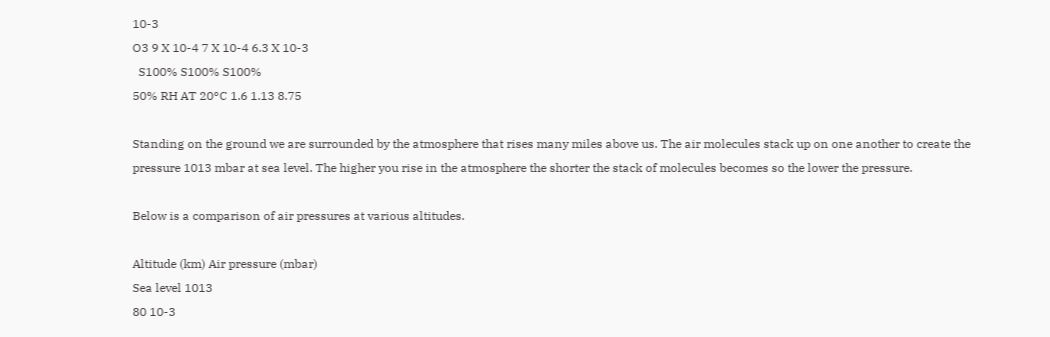10-3
O3 9 X 10-4 7 X 10-4 6.3 X 10-3
  S100% S100% S100%
50% RH AT 20°C 1.6 1.13 8.75

Standing on the ground we are surrounded by the atmosphere that rises many miles above us. The air molecules stack up on one another to create the pressure 1013 mbar at sea level. The higher you rise in the atmosphere the shorter the stack of molecules becomes so the lower the pressure.

Below is a comparison of air pressures at various altitudes.

Altitude (km) Air pressure (mbar)
Sea level 1013
80 10-3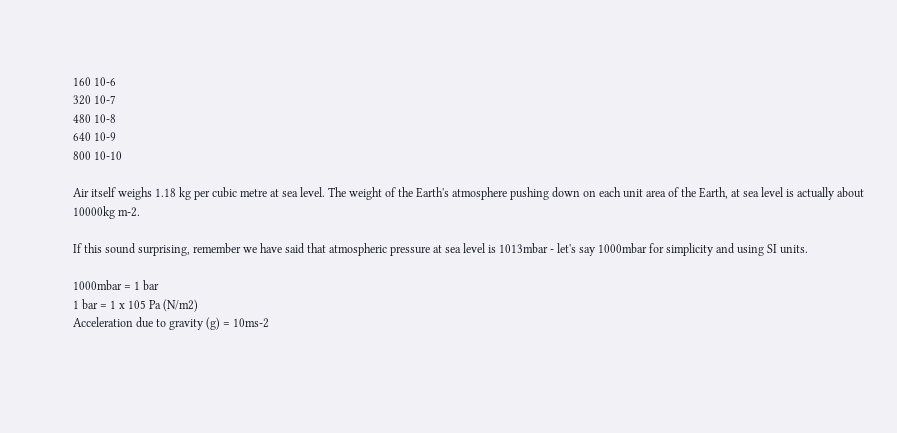160 10-6
320 10-7
480 10-8
640 10-9
800 10-10

Air itself weighs 1.18 kg per cubic metre at sea level. The weight of the Earth's atmosphere pushing down on each unit area of the Earth, at sea level is actually about 10000kg m-2.

If this sound surprising, remember we have said that atmospheric pressure at sea level is 1013mbar - let's say 1000mbar for simplicity and using SI units.

1000mbar = 1 bar
1 bar = 1 x 105 Pa (N/m2)
Acceleration due to gravity (g) = 10ms-2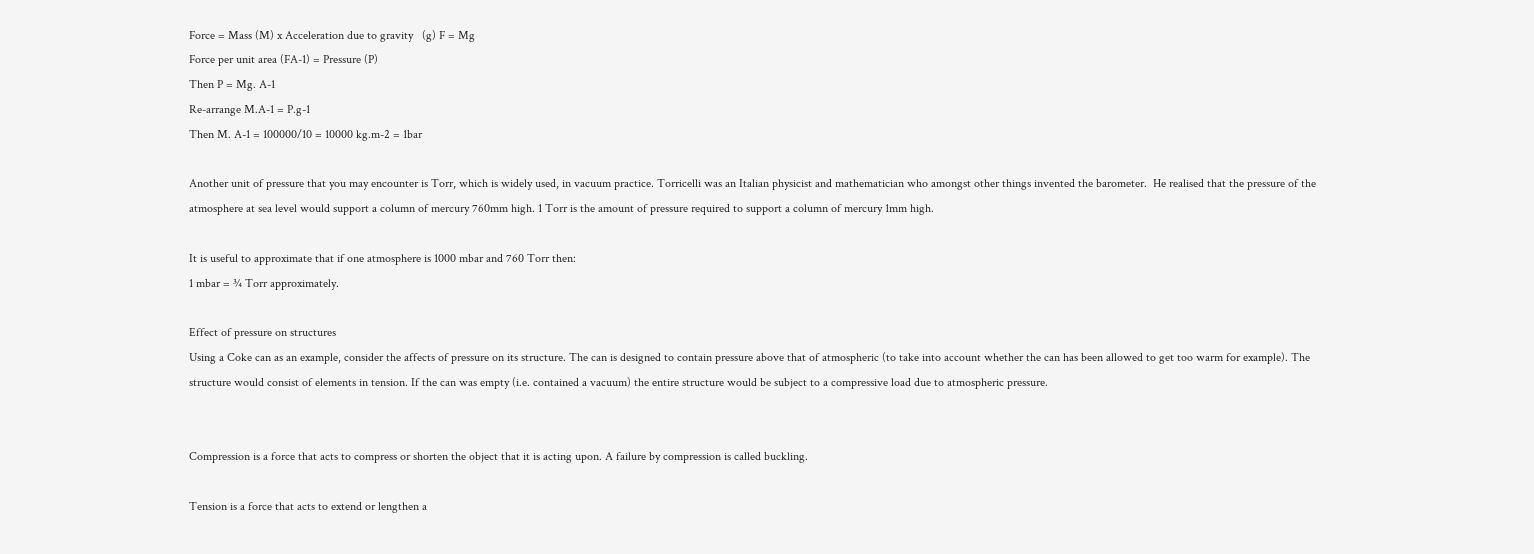Force = Mass (M) x Acceleration due to gravity   (g) F = Mg
Force per unit area (FA-1) = Pressure (P)
Then P = Mg. A-1
Re-arrange M.A-1 = P.g-1
Then M. A-1 = 100000/10 = 10000 kg.m-2 = 1bar

Another unit of pressure that you may encounter is Torr, which is widely used, in vacuum practice. Torricelli was an Italian physicist and mathematician who amongst other things invented the barometer.  He realised that the pressure of the atmosphere at sea level would support a column of mercury 760mm high. 1 Torr is the amount of pressure required to support a column of mercury 1mm high.

It is useful to approximate that if one atmosphere is 1000 mbar and 760 Torr then:
1 mbar = ¾ Torr approximately.

Effect of pressure on structures
Using a Coke can as an example, consider the affects of pressure on its structure. The can is designed to contain pressure above that of atmospheric (to take into account whether the can has been allowed to get too warm for example). The structure would consist of elements in tension. If the can was empty (i.e. contained a vacuum) the entire structure would be subject to a compressive load due to atmospheric pressure.


Compression is a force that acts to compress or shorten the object that it is acting upon. A failure by compression is called buckling.

Tension is a force that acts to extend or lengthen a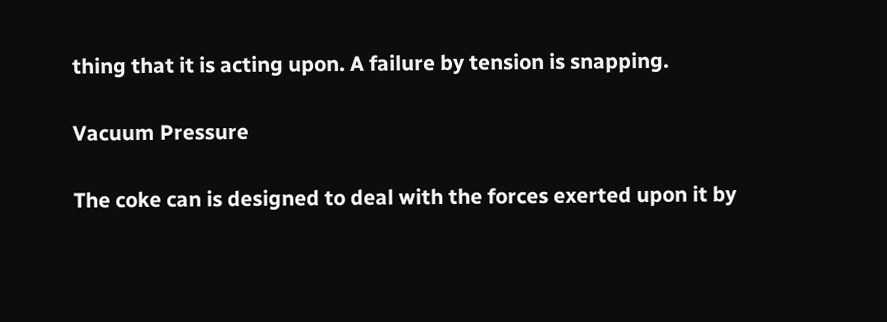thing that it is acting upon. A failure by tension is snapping.

Vacuum Pressure

The coke can is designed to deal with the forces exerted upon it by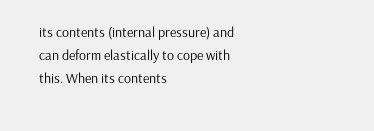its contents (internal pressure) and can deform elastically to cope with this. When its contents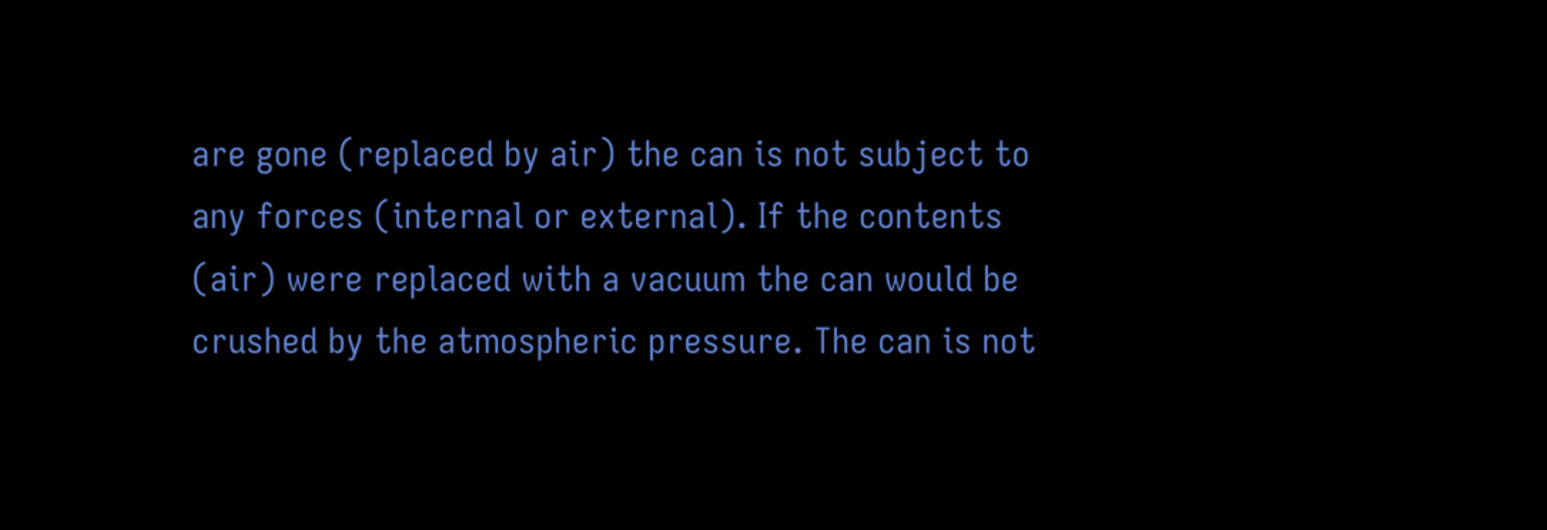are gone (replaced by air) the can is not subject to any forces (internal or external). If the contents (air) were replaced with a vacuum the can would be crushed by the atmospheric pressure. The can is not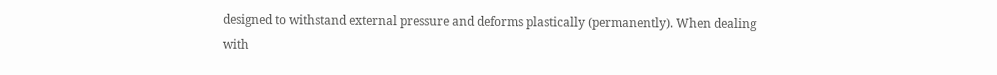designed to withstand external pressure and deforms plastically (permanently). When dealing with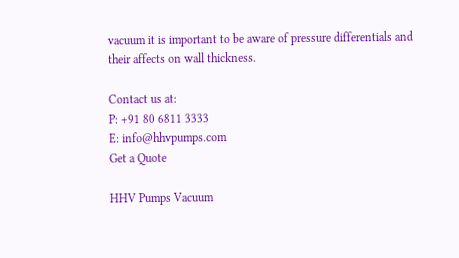vacuum it is important to be aware of pressure differentials and their affects on wall thickness.

Contact us at:
P: +91 80 6811 3333
E: info@hhvpumps.com
Get a Quote

HHV Pumps Vacuum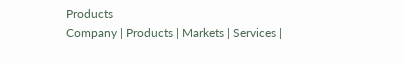Products
Company | Products | Markets | Services |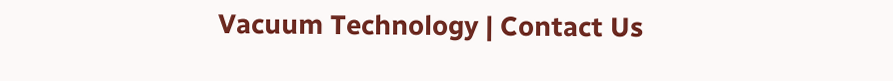Vacuum Technology | Contact Us